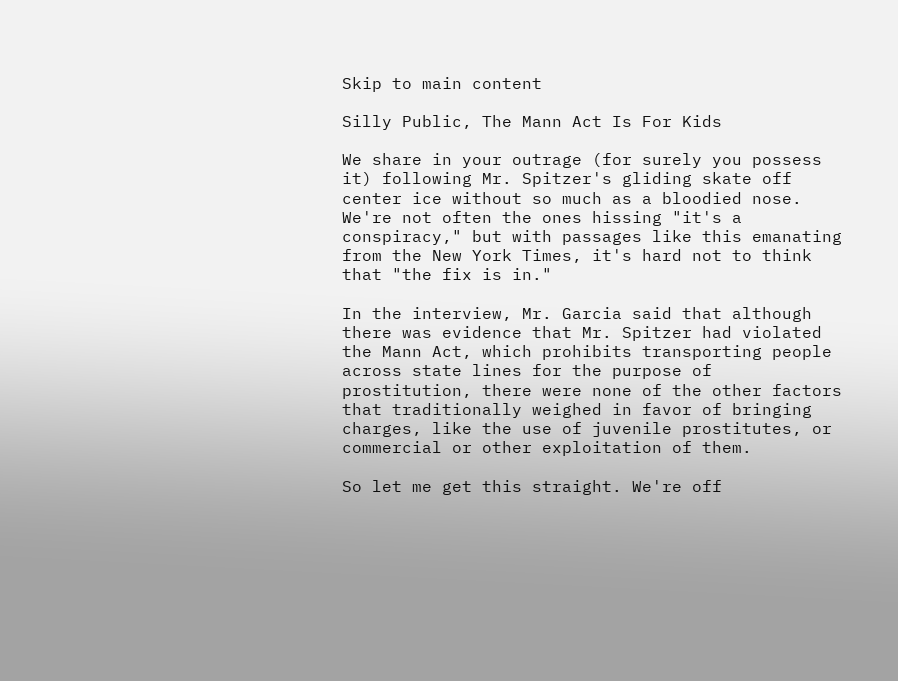Skip to main content

Silly Public, The Mann Act Is For Kids

We share in your outrage (for surely you possess it) following Mr. Spitzer's gliding skate off center ice without so much as a bloodied nose. We're not often the ones hissing "it's a conspiracy," but with passages like this emanating from the New York Times, it's hard not to think that "the fix is in."

In the interview, Mr. Garcia said that although there was evidence that Mr. Spitzer had violated the Mann Act, which prohibits transporting people across state lines for the purpose of prostitution, there were none of the other factors that traditionally weighed in favor of bringing charges, like the use of juvenile prostitutes, or commercial or other exploitation of them.

So let me get this straight. We're off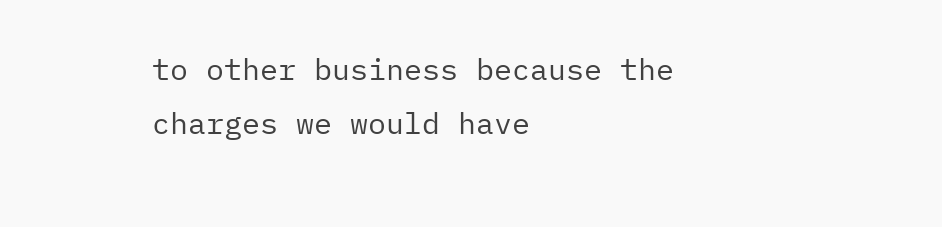to other business because the charges we would have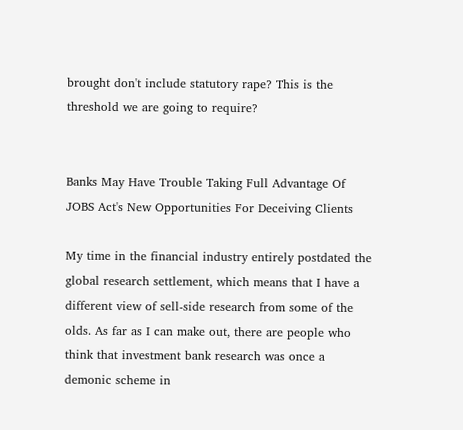brought don't include statutory rape? This is the threshold we are going to require?


Banks May Have Trouble Taking Full Advantage Of JOBS Act's New Opportunities For Deceiving Clients

My time in the financial industry entirely postdated the global research settlement, which means that I have a different view of sell-side research from some of the olds. As far as I can make out, there are people who think that investment bank research was once a demonic scheme in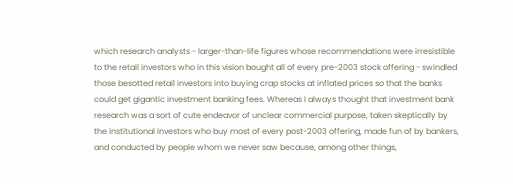which research analysts - larger-than-life figures whose recommendations were irresistible to the retail investors who in this vision bought all of every pre-2003 stock offering - swindled those besotted retail investors into buying crap stocks at inflated prices so that the banks could get gigantic investment banking fees. Whereas I always thought that investment bank research was a sort of cute endeavor of unclear commercial purpose, taken skeptically by the institutional investors who buy most of every post-2003 offering, made fun of by bankers, and conducted by people whom we never saw because, among other things,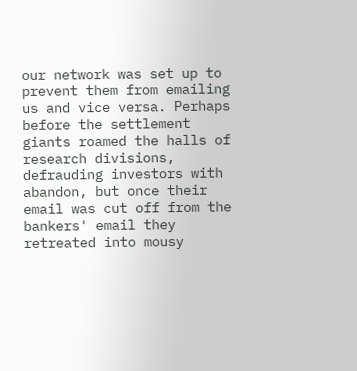our network was set up to prevent them from emailing us and vice versa. Perhaps before the settlement giants roamed the halls of research divisions, defrauding investors with abandon, but once their email was cut off from the bankers' email they retreated into mousy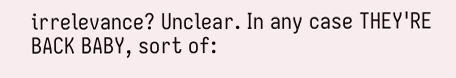irrelevance? Unclear. In any case THEY'RE BACK BABY, sort of: